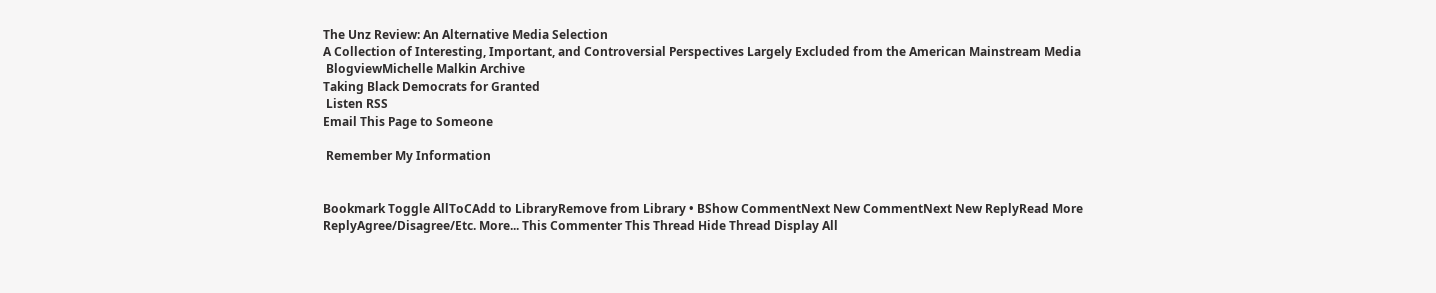The Unz Review: An Alternative Media Selection
A Collection of Interesting, Important, and Controversial Perspectives Largely Excluded from the American Mainstream Media
 BlogviewMichelle Malkin Archive
Taking Black Democrats for Granted
 Listen RSS
Email This Page to Someone

 Remember My Information


Bookmark Toggle AllToCAdd to LibraryRemove from Library • BShow CommentNext New CommentNext New ReplyRead More
ReplyAgree/Disagree/Etc. More... This Commenter This Thread Hide Thread Display All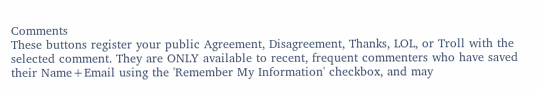Comments
These buttons register your public Agreement, Disagreement, Thanks, LOL, or Troll with the selected comment. They are ONLY available to recent, frequent commenters who have saved their Name+Email using the 'Remember My Information' checkbox, and may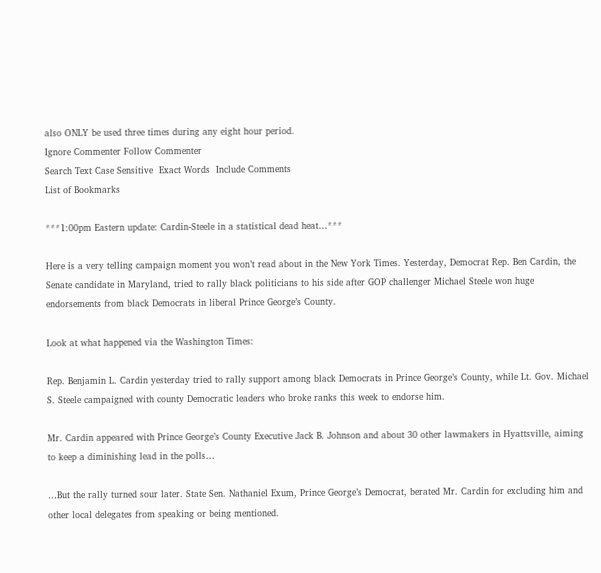also ONLY be used three times during any eight hour period.
Ignore Commenter Follow Commenter
Search Text Case Sensitive  Exact Words  Include Comments
List of Bookmarks

***1:00pm Eastern update: Cardin-Steele in a statistical dead heat…***

Here is a very telling campaign moment you won’t read about in the New York Times. Yesterday, Democrat Rep. Ben Cardin, the Senate candidate in Maryland, tried to rally black politicians to his side after GOP challenger Michael Steele won huge endorsements from black Democrats in liberal Prince George’s County.

Look at what happened via the Washington Times:

Rep. Benjamin L. Cardin yesterday tried to rally support among black Democrats in Prince George’s County, while Lt. Gov. Michael S. Steele campaigned with county Democratic leaders who broke ranks this week to endorse him.

Mr. Cardin appeared with Prince George’s County Executive Jack B. Johnson and about 30 other lawmakers in Hyattsville, aiming to keep a diminishing lead in the polls…

…But the rally turned sour later. State Sen. Nathaniel Exum, Prince George’s Democrat, berated Mr. Cardin for excluding him and other local delegates from speaking or being mentioned.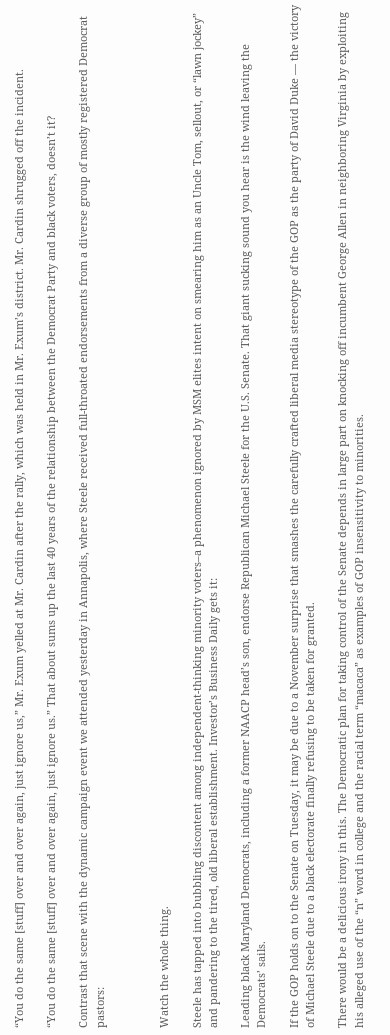“You do the same [stuff] over and over again, just ignore us,” Mr. Exum yelled at Mr. Cardin after the rally, which was held in Mr. Exum’s district. Mr. Cardin shrugged off the incident.

“You do the same [stuff] over and over again, just ignore us.” That about sums up the last 40 years of the relationship between the Democrat Party and black voters, doesn’t it?

Contrast that scene with the dynamic campaign event we attended yesterday in Annapolis, where Steele received full-throated endorsements from a diverse group of mostly registered Democrat pastors:



Watch the whole thing.

Steele has tapped into bubbling discontent among independent-thinking minority voters–a phenomenon ignored by MSM elites intent on smearing him as an Uncle Tom, sellout, or “lawn jockey” and pandering to the tired, old liberal establishment. Investor’s Business Daily gets it:

Leading black Maryland Democrats, including a former NAACP head’s son, endorse Republican Michael Steele for the U.S. Senate. That giant sucking sound you hear is the wind leaving the Democrats’ sails.

If the GOP holds on to the Senate on Tuesday, it may be due to a November surprise that smashes the carefully crafted liberal media stereotype of the GOP as the party of David Duke — the victory of Michael Steele due to a black electorate finally refusing to be taken for granted.

There would be a delicious irony in this. The Democratic plan for taking control of the Senate depends in large part on knocking off incumbent George Allen in neighboring Virginia by exploiting his alleged use of the “n” word in college and the racial term “macaca” as examples of GOP insensitivity to minorities.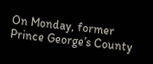On Monday, former Prince George’s County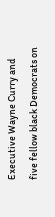Executive Wayne Curry and five fellow black Democrats on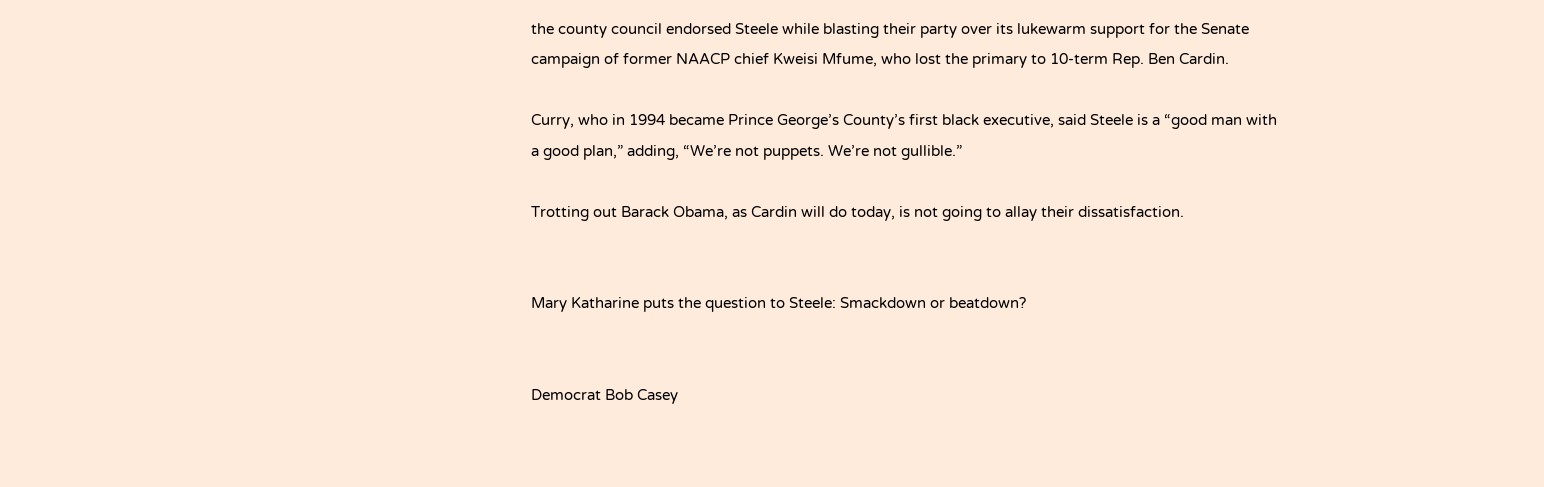the county council endorsed Steele while blasting their party over its lukewarm support for the Senate campaign of former NAACP chief Kweisi Mfume, who lost the primary to 10-term Rep. Ben Cardin.

Curry, who in 1994 became Prince George’s County’s first black executive, said Steele is a “good man with a good plan,” adding, “We’re not puppets. We’re not gullible.”

Trotting out Barack Obama, as Cardin will do today, is not going to allay their dissatisfaction.


Mary Katharine puts the question to Steele: Smackdown or beatdown?


Democrat Bob Casey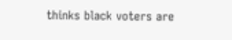thinks black voters are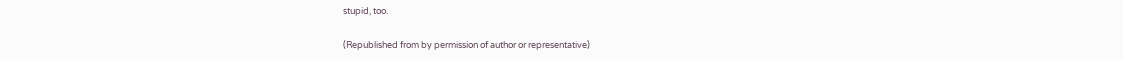stupid, too.

(Republished from by permission of author or representative)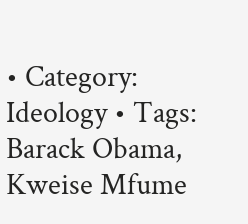• Category: Ideology • Tags: Barack Obama, Kweise Mfume